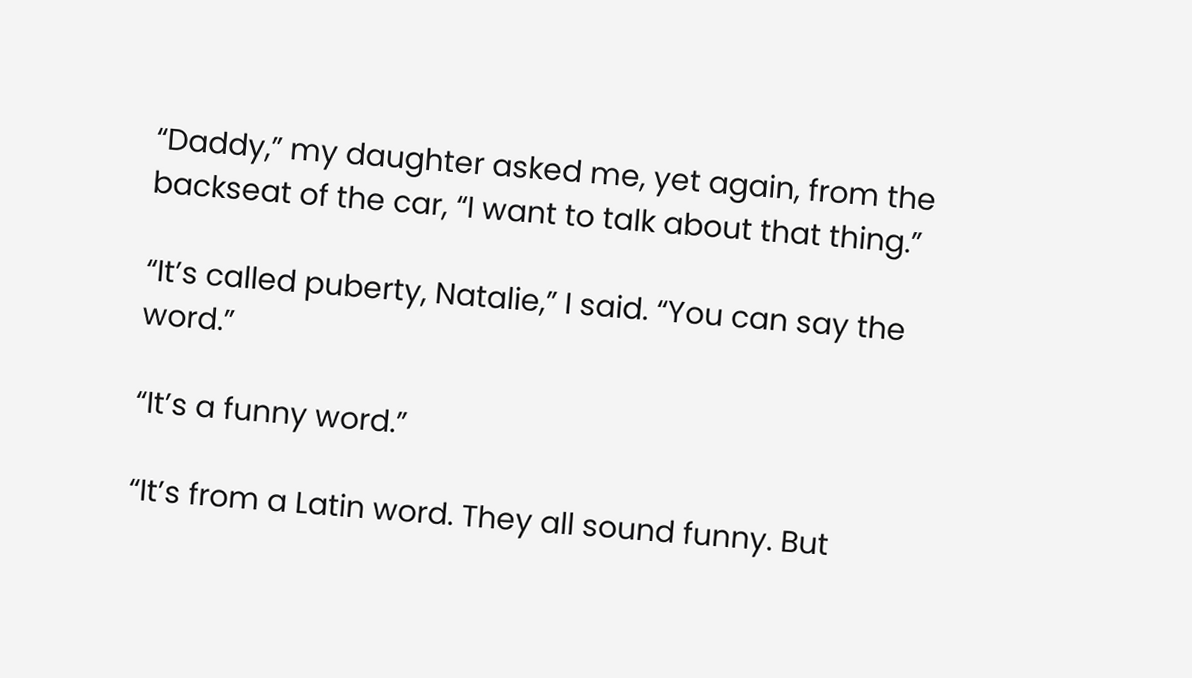“Daddy,” my daughter asked me, yet again, from the backseat of the car, “I want to talk about that thing.”

“It’s called puberty, Natalie,” I said. “You can say the word.”

“It’s a funny word.”

“It’s from a Latin word. They all sound funny. But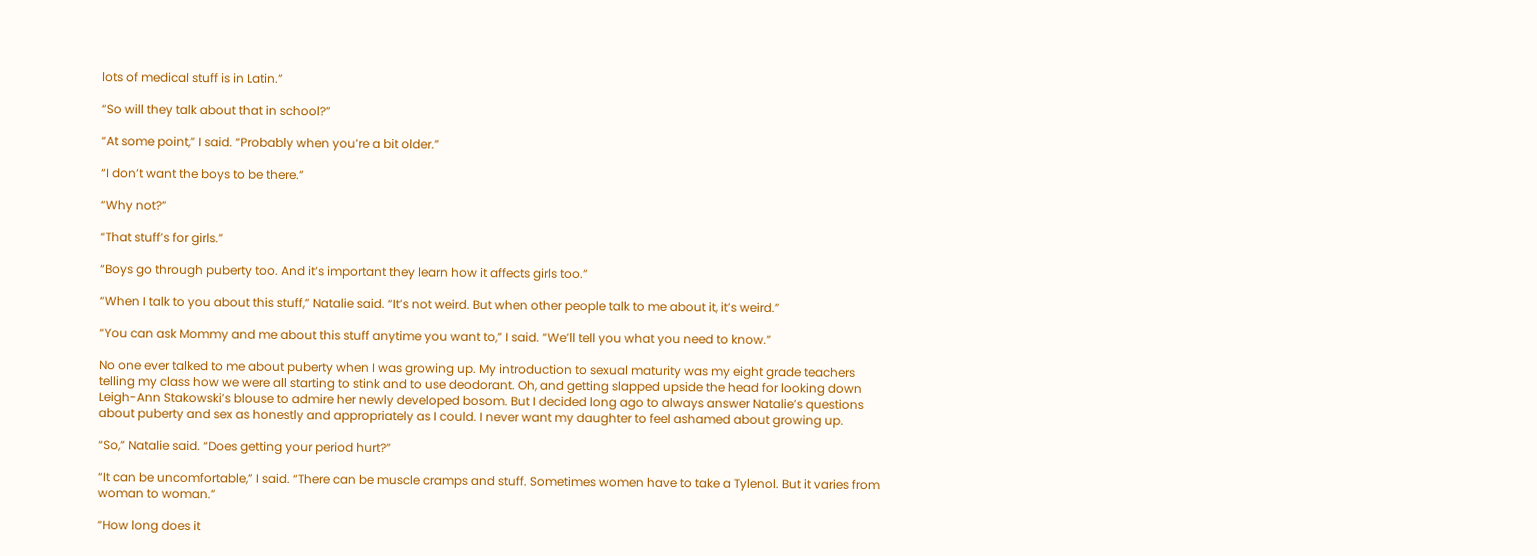lots of medical stuff is in Latin.”

“So will they talk about that in school?”

“At some point,” I said. “Probably when you’re a bit older.”

“I don’t want the boys to be there.”

“Why not?”

“That stuff’s for girls.”

“Boys go through puberty too. And it’s important they learn how it affects girls too.”

“When I talk to you about this stuff,” Natalie said. “It’s not weird. But when other people talk to me about it, it’s weird.”

“You can ask Mommy and me about this stuff anytime you want to,” I said. “We’ll tell you what you need to know.”

No one ever talked to me about puberty when I was growing up. My introduction to sexual maturity was my eight grade teachers telling my class how we were all starting to stink and to use deodorant. Oh, and getting slapped upside the head for looking down Leigh-Ann Stakowski’s blouse to admire her newly developed bosom. But I decided long ago to always answer Natalie’s questions about puberty and sex as honestly and appropriately as I could. I never want my daughter to feel ashamed about growing up.

“So,” Natalie said. “Does getting your period hurt?”

“It can be uncomfortable,” I said. “There can be muscle cramps and stuff. Sometimes women have to take a Tylenol. But it varies from woman to woman.”

“How long does it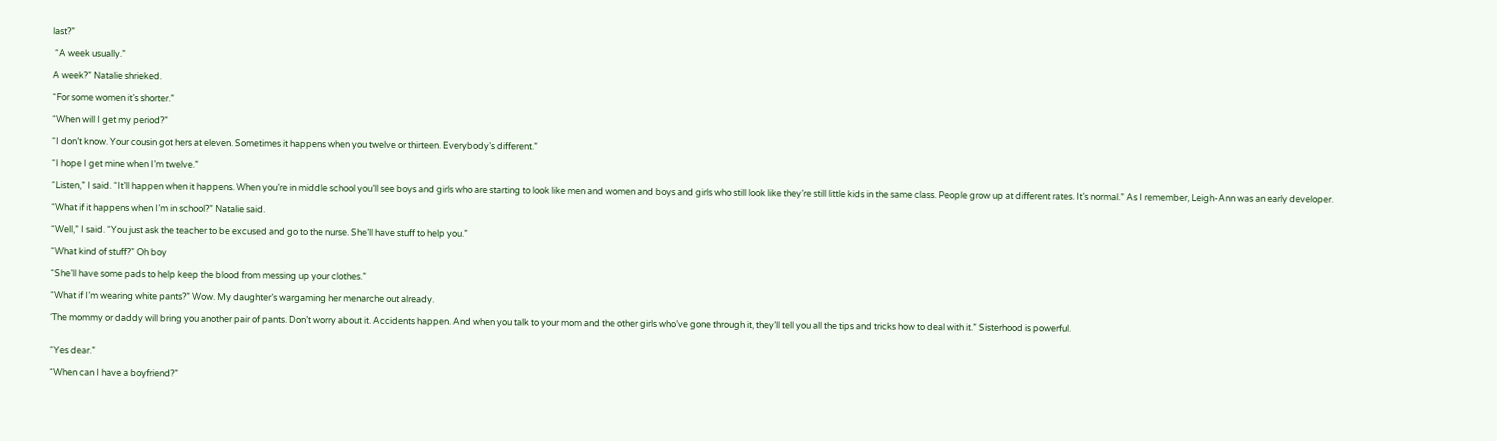last?”

 “A week usually.”

A week?” Natalie shrieked.

“For some women it’s shorter.”

“When will I get my period?”

“I don’t know. Your cousin got hers at eleven. Sometimes it happens when you twelve or thirteen. Everybody’s different.”

“I hope I get mine when I’m twelve.”

“Listen,” I said. “It’ll happen when it happens. When you’re in middle school you’ll see boys and girls who are starting to look like men and women and boys and girls who still look like they’re still little kids in the same class. People grow up at different rates. It’s normal.” As I remember, Leigh-Ann was an early developer.

“What if it happens when I’m in school?” Natalie said.

“Well,” I said. “You just ask the teacher to be excused and go to the nurse. She’ll have stuff to help you.”

“What kind of stuff?” Oh boy

“She’ll have some pads to help keep the blood from messing up your clothes.”

“What if I’m wearing white pants?” Wow. My daughter’s wargaming her menarche out already.

‘The mommy or daddy will bring you another pair of pants. Don’t worry about it. Accidents happen. And when you talk to your mom and the other girls who’ve gone through it, they’ll tell you all the tips and tricks how to deal with it.” Sisterhood is powerful.


“Yes dear.”

“When can I have a boyfriend?”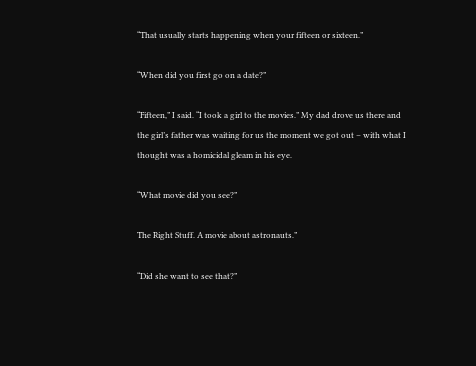“That usually starts happening when your fifteen or sixteen.”

“When did you first go on a date?”

“Fifteen,” I said. “I took a girl to the movies.” My dad drove us there and the girl’s father was waiting for us the moment we got out – with what I thought was a homicidal gleam in his eye.

“What movie did you see?”

The Right Stuff. A movie about astronauts.”

“Did she want to see that?”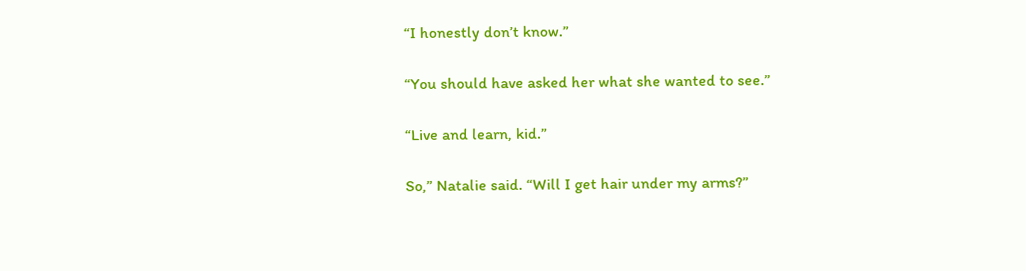“I honestly don’t know.”

“You should have asked her what she wanted to see.”

“Live and learn, kid.”

So,” Natalie said. “Will I get hair under my arms?”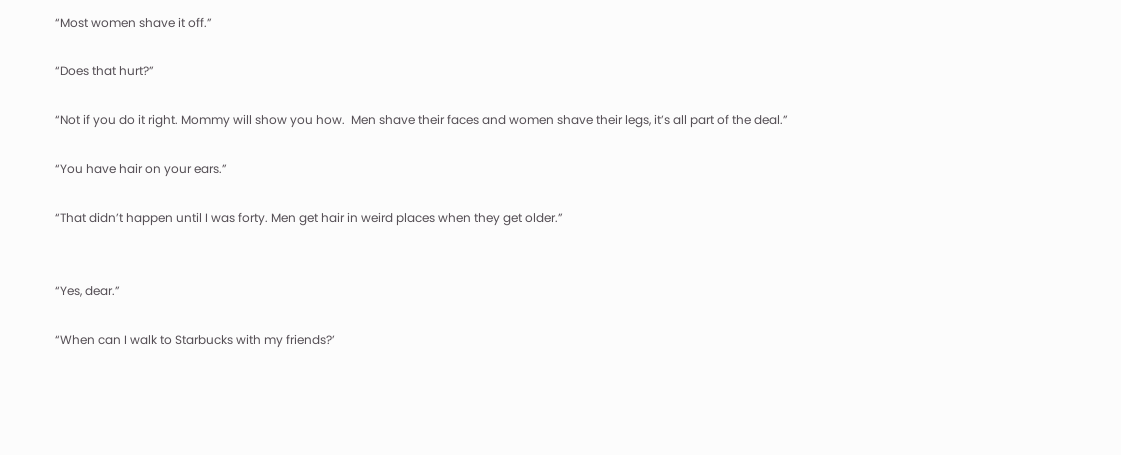“Most women shave it off.”

“Does that hurt?”

“Not if you do it right. Mommy will show you how.  Men shave their faces and women shave their legs, it’s all part of the deal.”

“You have hair on your ears.”

“That didn’t happen until I was forty. Men get hair in weird places when they get older.”


“Yes, dear.”

“When can I walk to Starbucks with my friends?’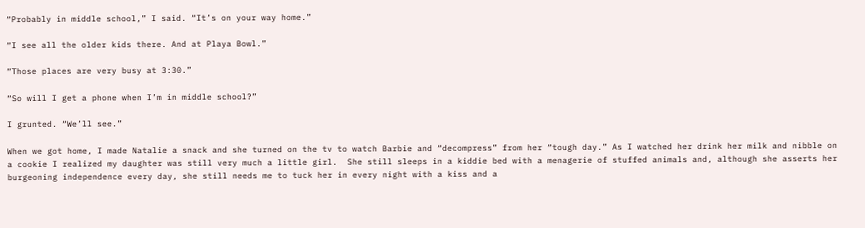“Probably in middle school,” I said. “It’s on your way home.”

“I see all the older kids there. And at Playa Bowl.”

“Those places are very busy at 3:30.”

“So will I get a phone when I’m in middle school?”

I grunted. “We’ll see.”

When we got home, I made Natalie a snack and she turned on the tv to watch Barbie and “decompress” from her “tough day.” As I watched her drink her milk and nibble on a cookie I realized my daughter was still very much a little girl.  She still sleeps in a kiddie bed with a menagerie of stuffed animals and, although she asserts her burgeoning independence every day, she still needs me to tuck her in every night with a kiss and a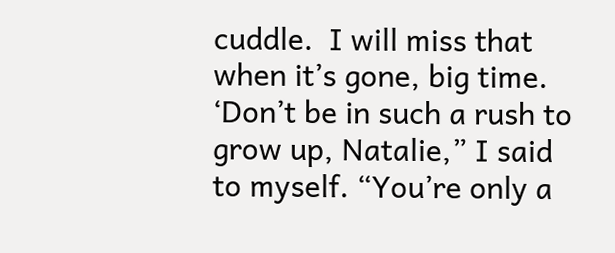cuddle.  I will miss that when it’s gone, big time. ‘Don’t be in such a rush to grow up, Natalie,” I said to myself. “You’re only a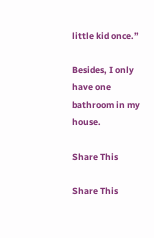little kid once.”

Besides, I only have one bathroom in my house.

Share This

Share This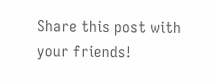Share this post with your friends!